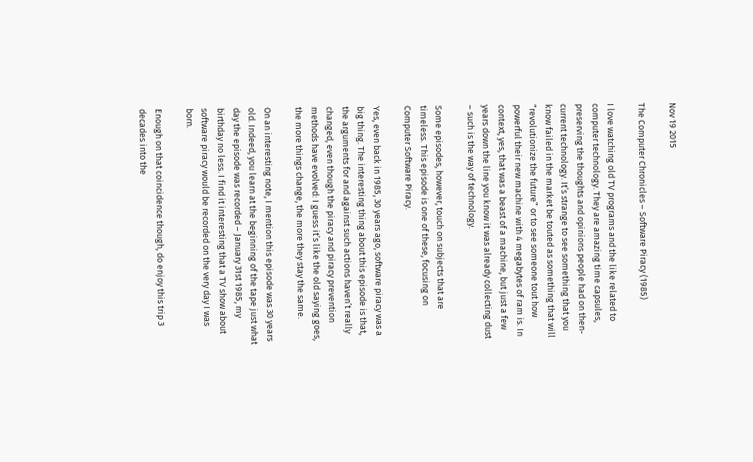Nov 19 2015

The Computer Chronicles – Software Piracy (1985)

I love watching old TV programs and the like related to computer technology. They are amazing time capsules, preserving the thoughts and opinions people had on then-current technology. It’s strange to see something that you know failed in the market be touted as something that will “revolutionize the future” or to see someone tout how powerful their new machine with 4 megabytes of ram is. In context, yes, that was a beast of a machine, but just a few years down the line you know it was already collecting dust – such is the way of technology.

Some episodes, however, touch on subjects that are timeless. This episode is one of these, focusing on Computer Software Piracy.

Yes, even back in 1985, 30 years ago, software piracy was a big thing. The interesting thing about this episode is that, the arguments for and against such actions haven’t really changed, even though the piracy and piracy prevention methods have evolved: I guess it’s like the old saying goes, the more things change, the more they stay the same.

On an interesting note, I mention this episode was 30 years old. Indeed, you learn at the beginning of the tape just what day the episode was recorded – January 31st 1985, my birthday no less. I find it interesting that a TV show about software piracy would be recorded on the very day I was born.

Enough on that coincidence though, do enjoy this trip 3 decades into the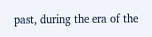past, during the era of the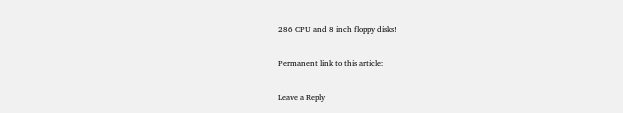286 CPU and 8 inch floppy disks!

Permanent link to this article:

Leave a Reply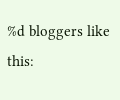%d bloggers like this: